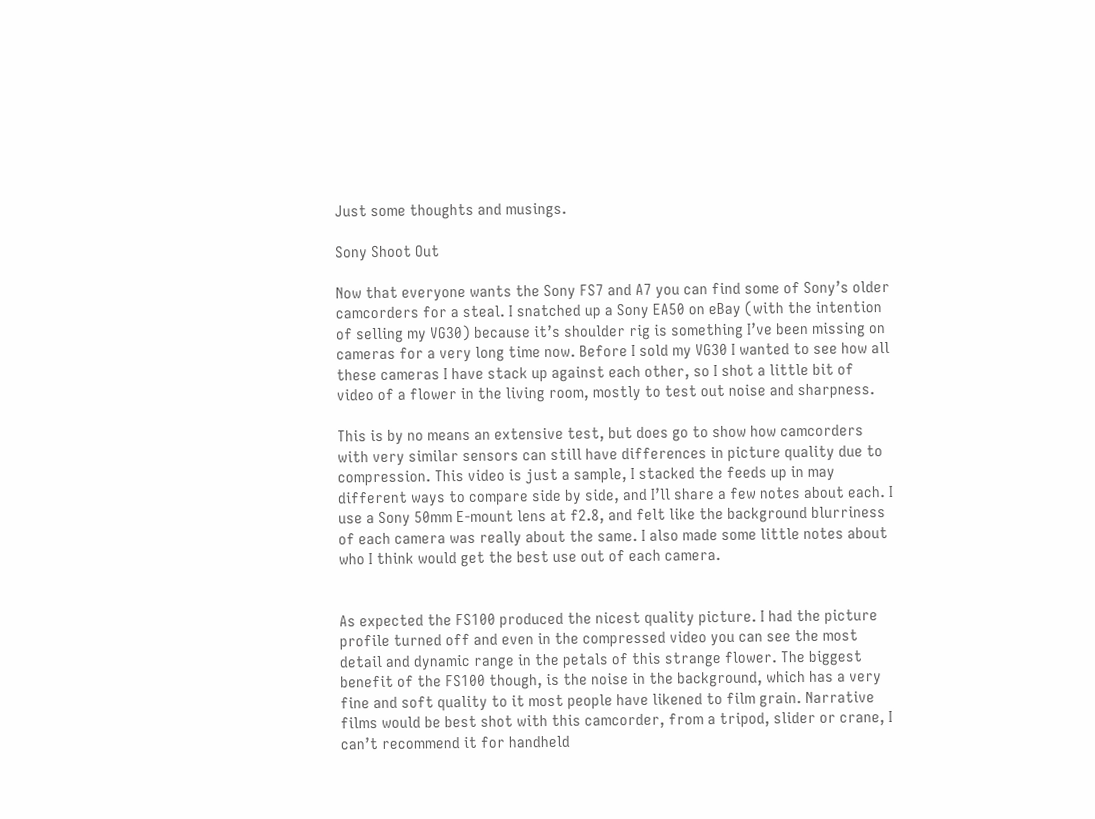Just some thoughts and musings.

Sony Shoot Out

Now that everyone wants the Sony FS7 and A7 you can find some of Sony’s older camcorders for a steal. I snatched up a Sony EA50 on eBay (with the intention of selling my VG30) because it’s shoulder rig is something I’ve been missing on cameras for a very long time now. Before I sold my VG30 I wanted to see how all these cameras I have stack up against each other, so I shot a little bit of video of a flower in the living room, mostly to test out noise and sharpness.

This is by no means an extensive test, but does go to show how camcorders with very similar sensors can still have differences in picture quality due to compression. This video is just a sample, I stacked the feeds up in may different ways to compare side by side, and I’ll share a few notes about each. I use a Sony 50mm E-mount lens at f2.8, and felt like the background blurriness of each camera was really about the same. I also made some little notes about who I think would get the best use out of each camera.


As expected the FS100 produced the nicest quality picture. I had the picture profile turned off and even in the compressed video you can see the most detail and dynamic range in the petals of this strange flower. The biggest benefit of the FS100 though, is the noise in the background, which has a very fine and soft quality to it most people have likened to film grain. Narrative films would be best shot with this camcorder, from a tripod, slider or crane, I can’t recommend it for handheld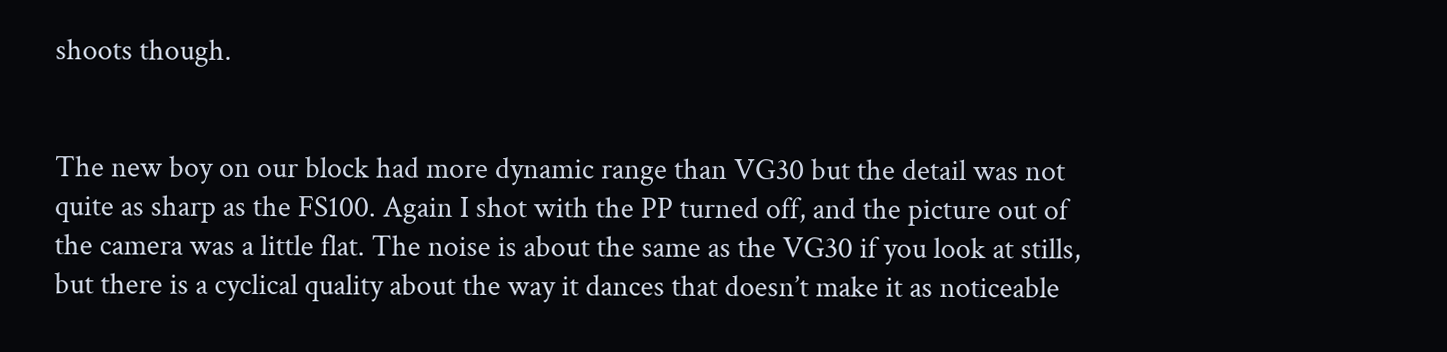shoots though.


The new boy on our block had more dynamic range than VG30 but the detail was not quite as sharp as the FS100. Again I shot with the PP turned off, and the picture out of the camera was a little flat. The noise is about the same as the VG30 if you look at stills, but there is a cyclical quality about the way it dances that doesn’t make it as noticeable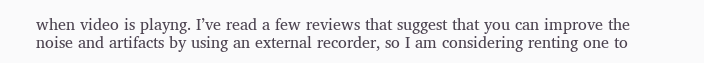when video is playng. I’ve read a few reviews that suggest that you can improve the noise and artifacts by using an external recorder, so I am considering renting one to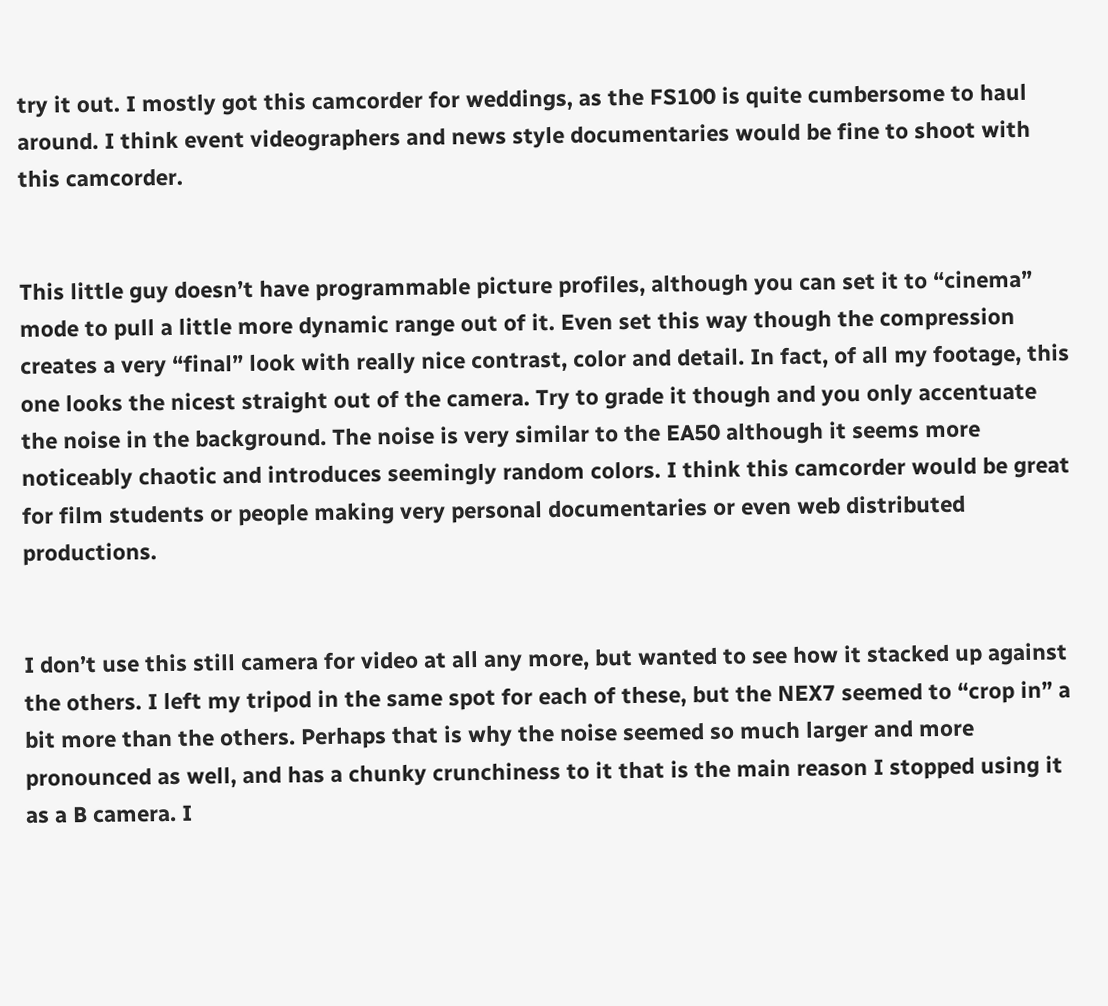try it out. I mostly got this camcorder for weddings, as the FS100 is quite cumbersome to haul around. I think event videographers and news style documentaries would be fine to shoot with this camcorder.


This little guy doesn’t have programmable picture profiles, although you can set it to “cinema” mode to pull a little more dynamic range out of it. Even set this way though the compression creates a very “final” look with really nice contrast, color and detail. In fact, of all my footage, this one looks the nicest straight out of the camera. Try to grade it though and you only accentuate the noise in the background. The noise is very similar to the EA50 although it seems more noticeably chaotic and introduces seemingly random colors. I think this camcorder would be great for film students or people making very personal documentaries or even web distributed productions.


I don’t use this still camera for video at all any more, but wanted to see how it stacked up against the others. I left my tripod in the same spot for each of these, but the NEX7 seemed to “crop in” a bit more than the others. Perhaps that is why the noise seemed so much larger and more pronounced as well, and has a chunky crunchiness to it that is the main reason I stopped using it as a B camera. I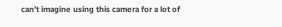can’t imagine using this camera for a lot of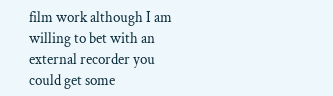film work although I am willing to bet with an external recorder you could get some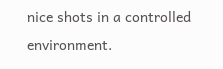nice shots in a controlled environment.